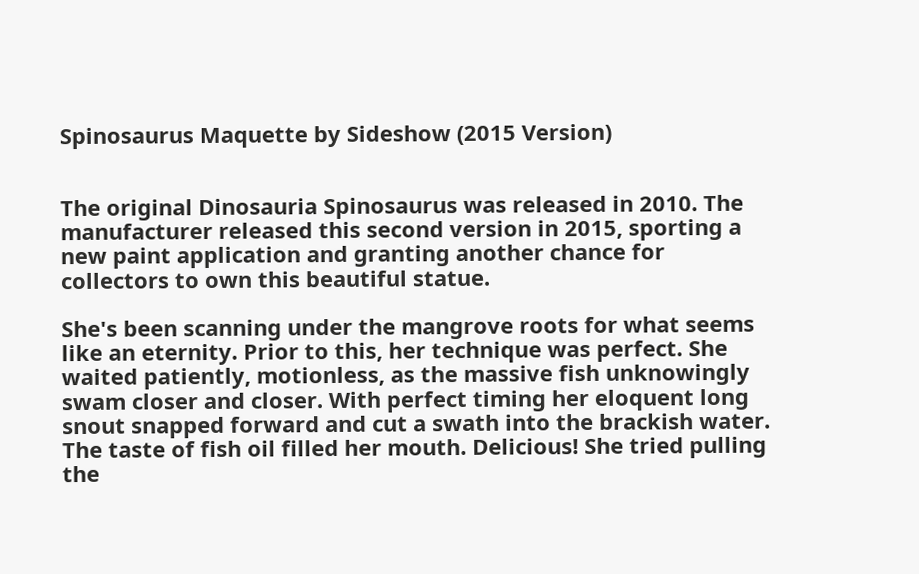Spinosaurus Maquette by Sideshow (2015 Version)


The original Dinosauria Spinosaurus was released in 2010. The manufacturer released this second version in 2015, sporting a new paint application and granting another chance for collectors to own this beautiful statue.

She's been scanning under the mangrove roots for what seems like an eternity. Prior to this, her technique was perfect. She waited patiently, motionless, as the massive fish unknowingly swam closer and closer. With perfect timing her eloquent long snout snapped forward and cut a swath into the brackish water. The taste of fish oil filled her mouth. Delicious! She tried pulling the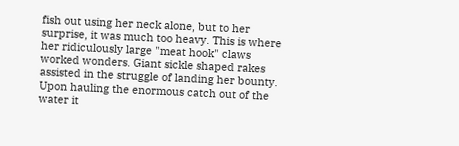fish out using her neck alone, but to her surprise, it was much too heavy. This is where her ridiculously large "meat hook" claws worked wonders. Giant sickle shaped rakes assisted in the struggle of landing her bounty. Upon hauling the enormous catch out of the water it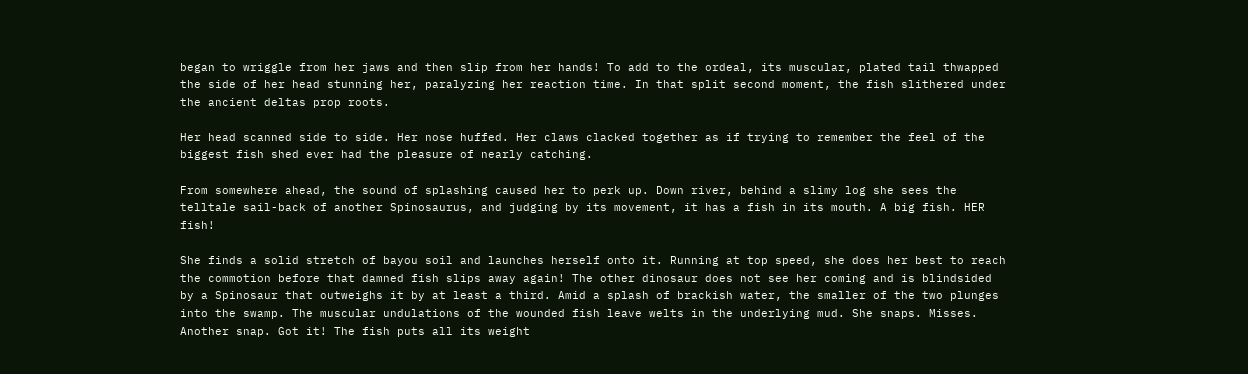began to wriggle from her jaws and then slip from her hands! To add to the ordeal, its muscular, plated tail thwapped the side of her head stunning her, paralyzing her reaction time. In that split second moment, the fish slithered under the ancient deltas prop roots.

Her head scanned side to side. Her nose huffed. Her claws clacked together as if trying to remember the feel of the biggest fish shed ever had the pleasure of nearly catching.

From somewhere ahead, the sound of splashing caused her to perk up. Down river, behind a slimy log she sees the telltale sail-back of another Spinosaurus, and judging by its movement, it has a fish in its mouth. A big fish. HER fish!

She finds a solid stretch of bayou soil and launches herself onto it. Running at top speed, she does her best to reach the commotion before that damned fish slips away again! The other dinosaur does not see her coming and is blindsided by a Spinosaur that outweighs it by at least a third. Amid a splash of brackish water, the smaller of the two plunges into the swamp. The muscular undulations of the wounded fish leave welts in the underlying mud. She snaps. Misses. Another snap. Got it! The fish puts all its weight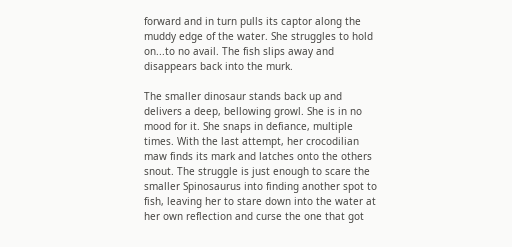forward and in turn pulls its captor along the muddy edge of the water. She struggles to hold on...to no avail. The fish slips away and disappears back into the murk.

The smaller dinosaur stands back up and delivers a deep, bellowing growl. She is in no mood for it. She snaps in defiance, multiple times. With the last attempt, her crocodilian maw finds its mark and latches onto the others snout. The struggle is just enough to scare the smaller Spinosaurus into finding another spot to fish, leaving her to stare down into the water at her own reflection and curse the one that got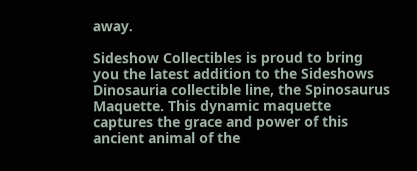away.

Sideshow Collectibles is proud to bring you the latest addition to the Sideshows Dinosauria collectible line, the Spinosaurus Maquette. This dynamic maquette captures the grace and power of this ancient animal of the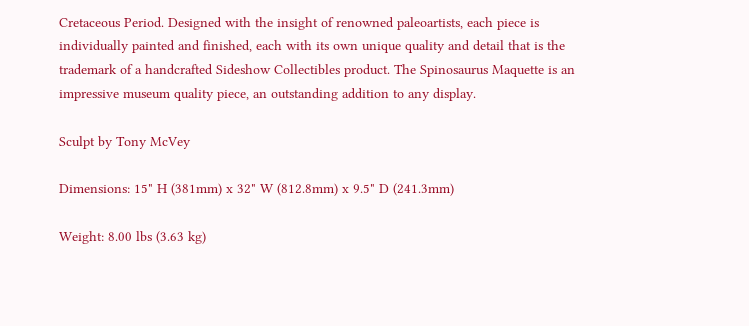Cretaceous Period. Designed with the insight of renowned paleoartists, each piece is individually painted and finished, each with its own unique quality and detail that is the trademark of a handcrafted Sideshow Collectibles product. The Spinosaurus Maquette is an impressive museum quality piece, an outstanding addition to any display.

Sculpt by Tony McVey

Dimensions: 15" H (381mm) x 32" W (812.8mm) x 9.5" D (241.3mm)

Weight: 8.00 lbs (3.63 kg)